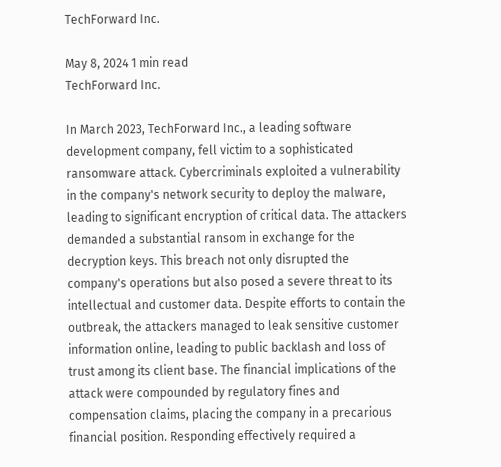TechForward Inc.

May 8, 2024 1 min read
TechForward Inc.

In March 2023, TechForward Inc., a leading software development company, fell victim to a sophisticated ransomware attack. Cybercriminals exploited a vulnerability in the company's network security to deploy the malware, leading to significant encryption of critical data. The attackers demanded a substantial ransom in exchange for the decryption keys. This breach not only disrupted the company's operations but also posed a severe threat to its intellectual and customer data. Despite efforts to contain the outbreak, the attackers managed to leak sensitive customer information online, leading to public backlash and loss of trust among its client base. The financial implications of the attack were compounded by regulatory fines and compensation claims, placing the company in a precarious financial position. Responding effectively required a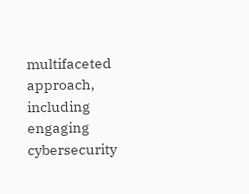multifaceted approach, including engaging cybersecurity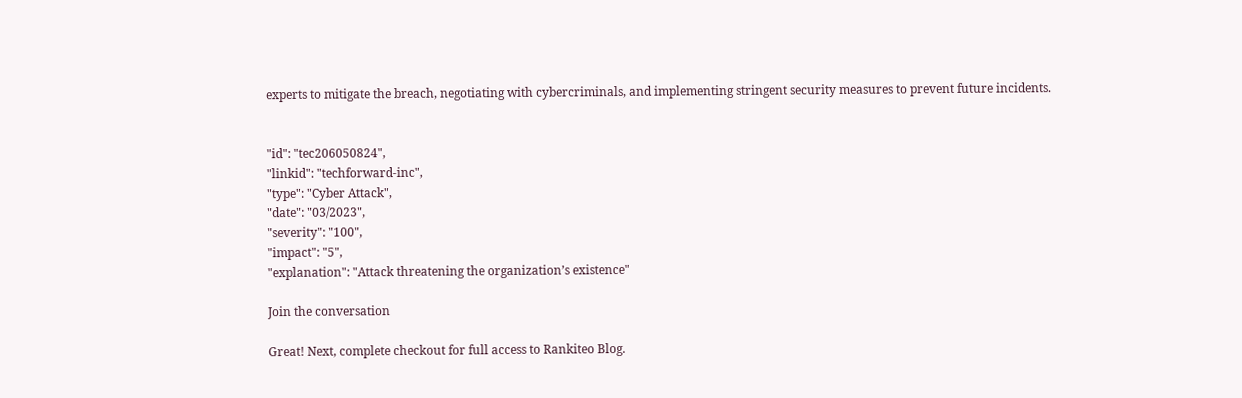experts to mitigate the breach, negotiating with cybercriminals, and implementing stringent security measures to prevent future incidents.


"id": "tec206050824",
"linkid": "techforward-inc",
"type": "Cyber Attack",
"date": "03/2023",
"severity": "100",
"impact": "5",
"explanation": "Attack threatening the organization’s existence"

Join the conversation

Great! Next, complete checkout for full access to Rankiteo Blog.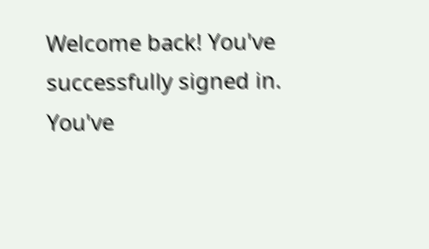Welcome back! You've successfully signed in.
You've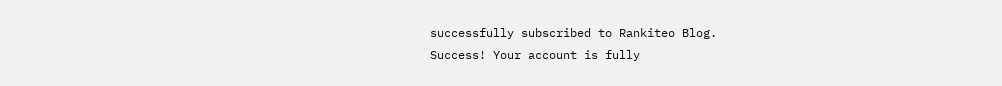successfully subscribed to Rankiteo Blog.
Success! Your account is fully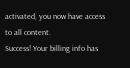activated, you now have access to all content.
Success! Your billing info has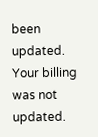been updated.
Your billing was not updated.